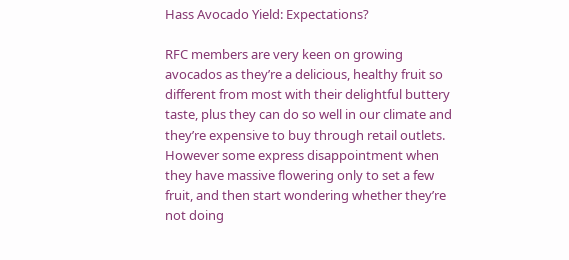Hass Avocado Yield: Expectations?

RFC members are very keen on growing avocados as they’re a delicious, healthy fruit so different from most with their delightful buttery taste, plus they can do so well in our climate and they’re expensive to buy through retail outlets. However some express disappointment when they have massive flowering only to set a few fruit, and then start wondering whether they’re not doing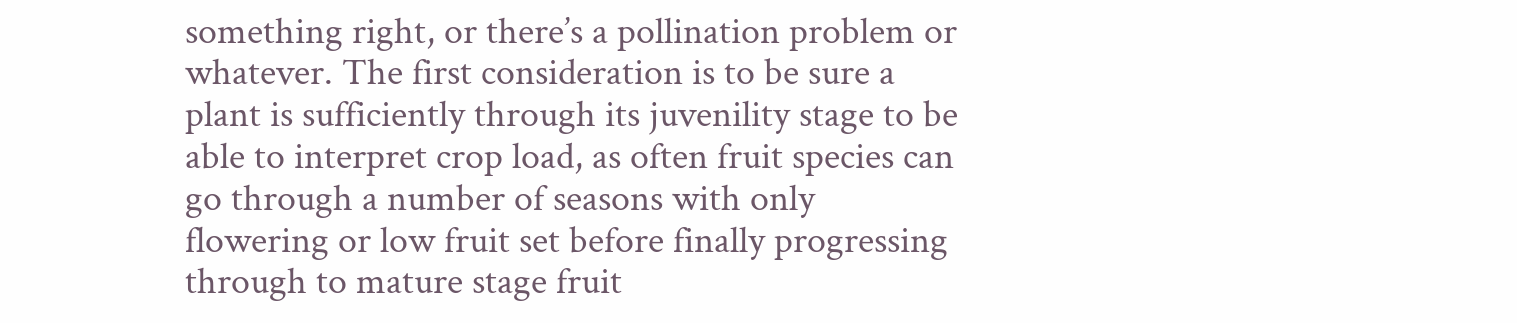something right, or there’s a pollination problem or whatever. The first consideration is to be sure a plant is sufficiently through its juvenility stage to be able to interpret crop load, as often fruit species can go through a number of seasons with only flowering or low fruit set before finally progressing through to mature stage fruit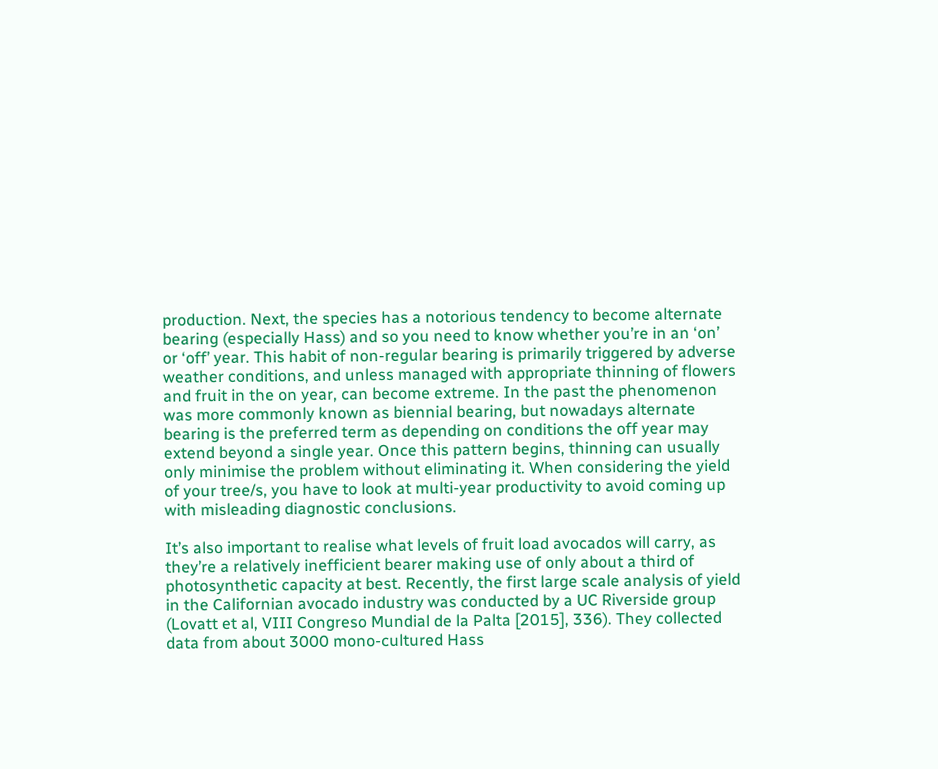production. Next, the species has a notorious tendency to become alternate bearing (especially Hass) and so you need to know whether you’re in an ‘on’ or ‘off’ year. This habit of non-regular bearing is primarily triggered by adverse weather conditions, and unless managed with appropriate thinning of flowers and fruit in the on year, can become extreme. In the past the phenomenon was more commonly known as biennial bearing, but nowadays alternate bearing is the preferred term as depending on conditions the off year may extend beyond a single year. Once this pattern begins, thinning can usually only minimise the problem without eliminating it. When considering the yield of your tree/s, you have to look at multi-year productivity to avoid coming up with misleading diagnostic conclusions.

It’s also important to realise what levels of fruit load avocados will carry, as they’re a relatively inefficient bearer making use of only about a third of photosynthetic capacity at best. Recently, the first large scale analysis of yield in the Californian avocado industry was conducted by a UC Riverside group (Lovatt et al, VIII Congreso Mundial de la Palta [2015], 336). They collected data from about 3000 mono-cultured Hass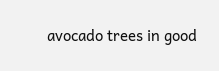avocado trees in good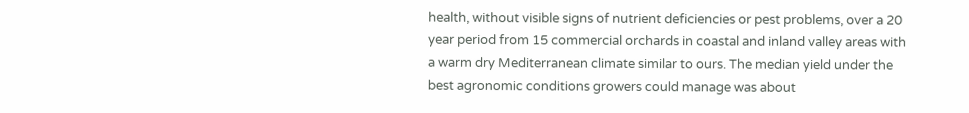health, without visible signs of nutrient deficiencies or pest problems, over a 20 year period from 15 commercial orchards in coastal and inland valley areas with a warm dry Mediterranean climate similar to ours. The median yield under the best agronomic conditions growers could manage was about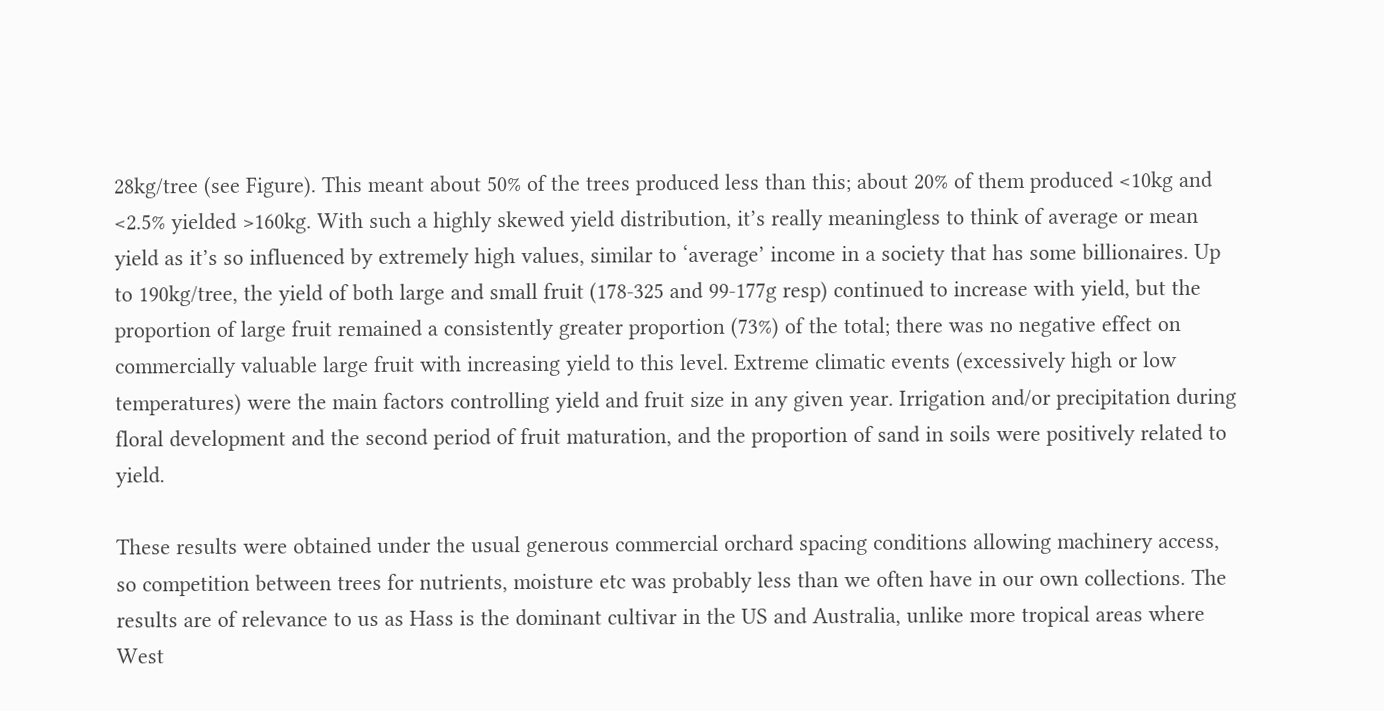28kg/tree (see Figure). This meant about 50% of the trees produced less than this; about 20% of them produced <10kg and <2.5% yielded >160kg. With such a highly skewed yield distribution, it’s really meaningless to think of average or mean yield as it’s so influenced by extremely high values, similar to ‘average’ income in a society that has some billionaires. Up to 190kg/tree, the yield of both large and small fruit (178-325 and 99-177g resp) continued to increase with yield, but the proportion of large fruit remained a consistently greater proportion (73%) of the total; there was no negative effect on commercially valuable large fruit with increasing yield to this level. Extreme climatic events (excessively high or low temperatures) were the main factors controlling yield and fruit size in any given year. Irrigation and/or precipitation during floral development and the second period of fruit maturation, and the proportion of sand in soils were positively related to yield.

These results were obtained under the usual generous commercial orchard spacing conditions allowing machinery access, so competition between trees for nutrients, moisture etc was probably less than we often have in our own collections. The results are of relevance to us as Hass is the dominant cultivar in the US and Australia, unlike more tropical areas where West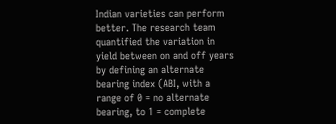Indian varieties can perform better. The research team quantified the variation in yield between on and off years by defining an alternate bearing index (ABI, with a range of 0 = no alternate bearing, to 1 = complete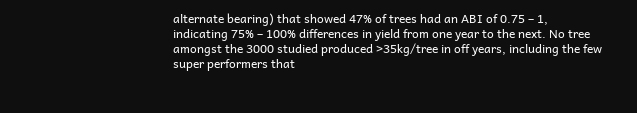alternate bearing) that showed 47% of trees had an ABI of 0.75 – 1, indicating 75% – 100% differences in yield from one year to the next. No tree amongst the 3000 studied produced >35kg/tree in off years, including the few super performers that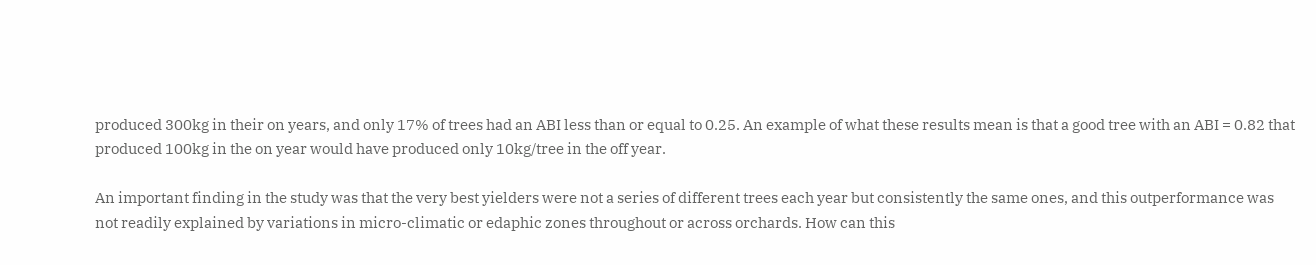produced 300kg in their on years, and only 17% of trees had an ABI less than or equal to 0.25. An example of what these results mean is that a good tree with an ABI = 0.82 that produced 100kg in the on year would have produced only 10kg/tree in the off year.

An important finding in the study was that the very best yielders were not a series of different trees each year but consistently the same ones, and this outperformance was not readily explained by variations in micro-climatic or edaphic zones throughout or across orchards. How can this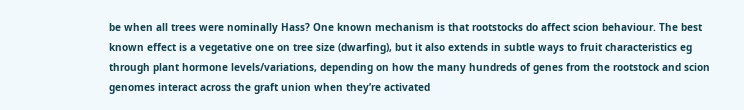be when all trees were nominally Hass? One known mechanism is that rootstocks do affect scion behaviour. The best known effect is a vegetative one on tree size (dwarfing), but it also extends in subtle ways to fruit characteristics eg through plant hormone levels/variations, depending on how the many hundreds of genes from the rootstock and scion genomes interact across the graft union when they’re activated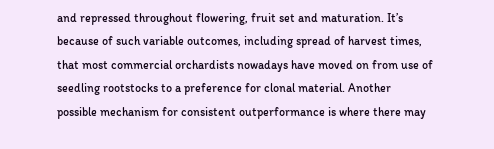and repressed throughout flowering, fruit set and maturation. It’s because of such variable outcomes, including spread of harvest times, that most commercial orchardists nowadays have moved on from use of seedling rootstocks to a preference for clonal material. Another possible mechanism for consistent outperformance is where there may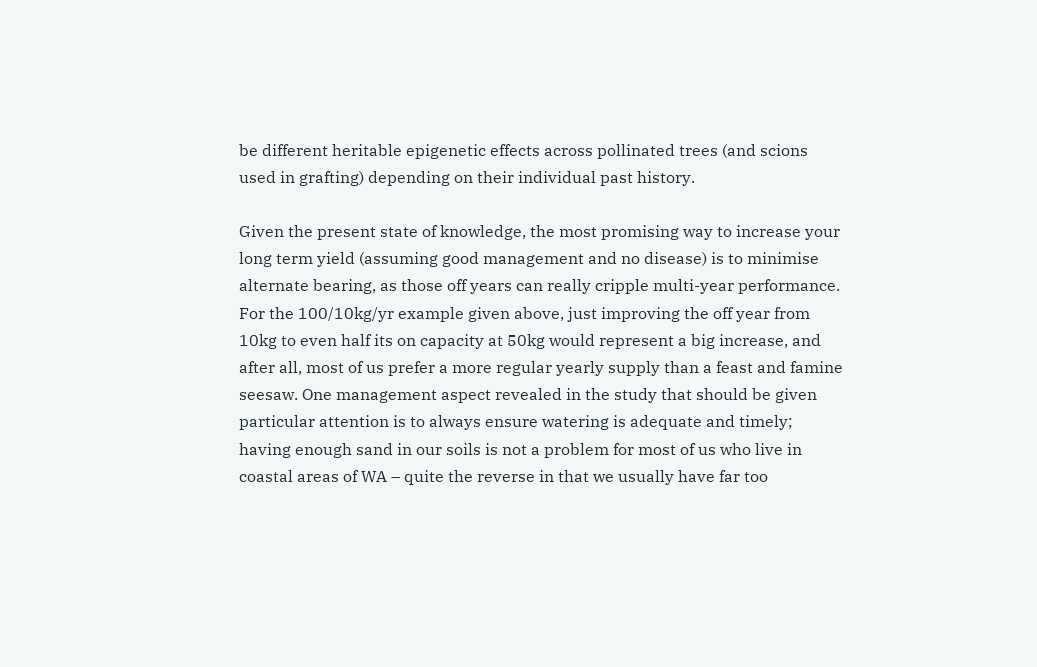be different heritable epigenetic effects across pollinated trees (and scions used in grafting) depending on their individual past history.

Given the present state of knowledge, the most promising way to increase your long term yield (assuming good management and no disease) is to minimise alternate bearing, as those off years can really cripple multi-year performance. For the 100/10kg/yr example given above, just improving the off year from 10kg to even half its on capacity at 50kg would represent a big increase, and after all, most of us prefer a more regular yearly supply than a feast and famine seesaw. One management aspect revealed in the study that should be given particular attention is to always ensure watering is adequate and timely; having enough sand in our soils is not a problem for most of us who live in coastal areas of WA – quite the reverse in that we usually have far too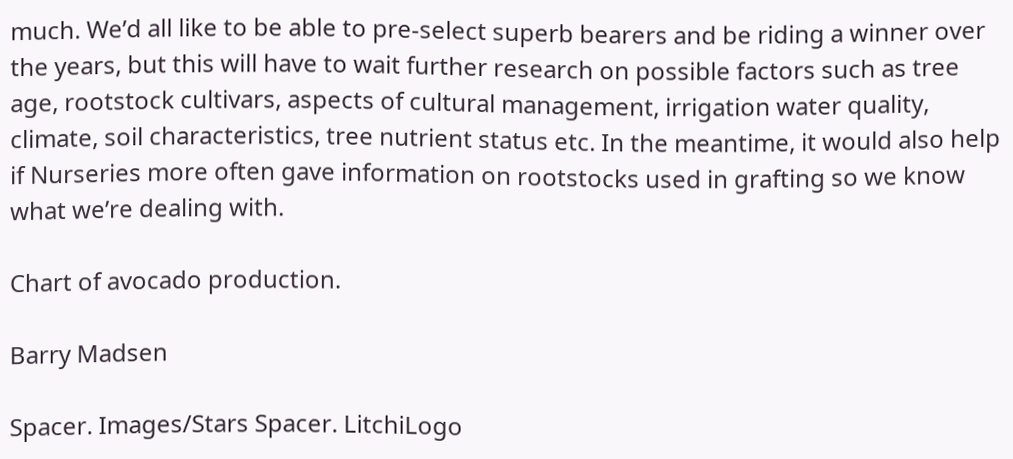much. We’d all like to be able to pre-select superb bearers and be riding a winner over the years, but this will have to wait further research on possible factors such as tree age, rootstock cultivars, aspects of cultural management, irrigation water quality, climate, soil characteristics, tree nutrient status etc. In the meantime, it would also help if Nurseries more often gave information on rootstocks used in grafting so we know what we’re dealing with.

Chart of avocado production.

Barry Madsen

Spacer. Images/Stars Spacer. LitchiLogo